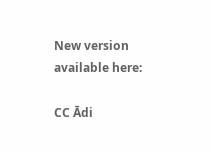New version available here:

CC Ādi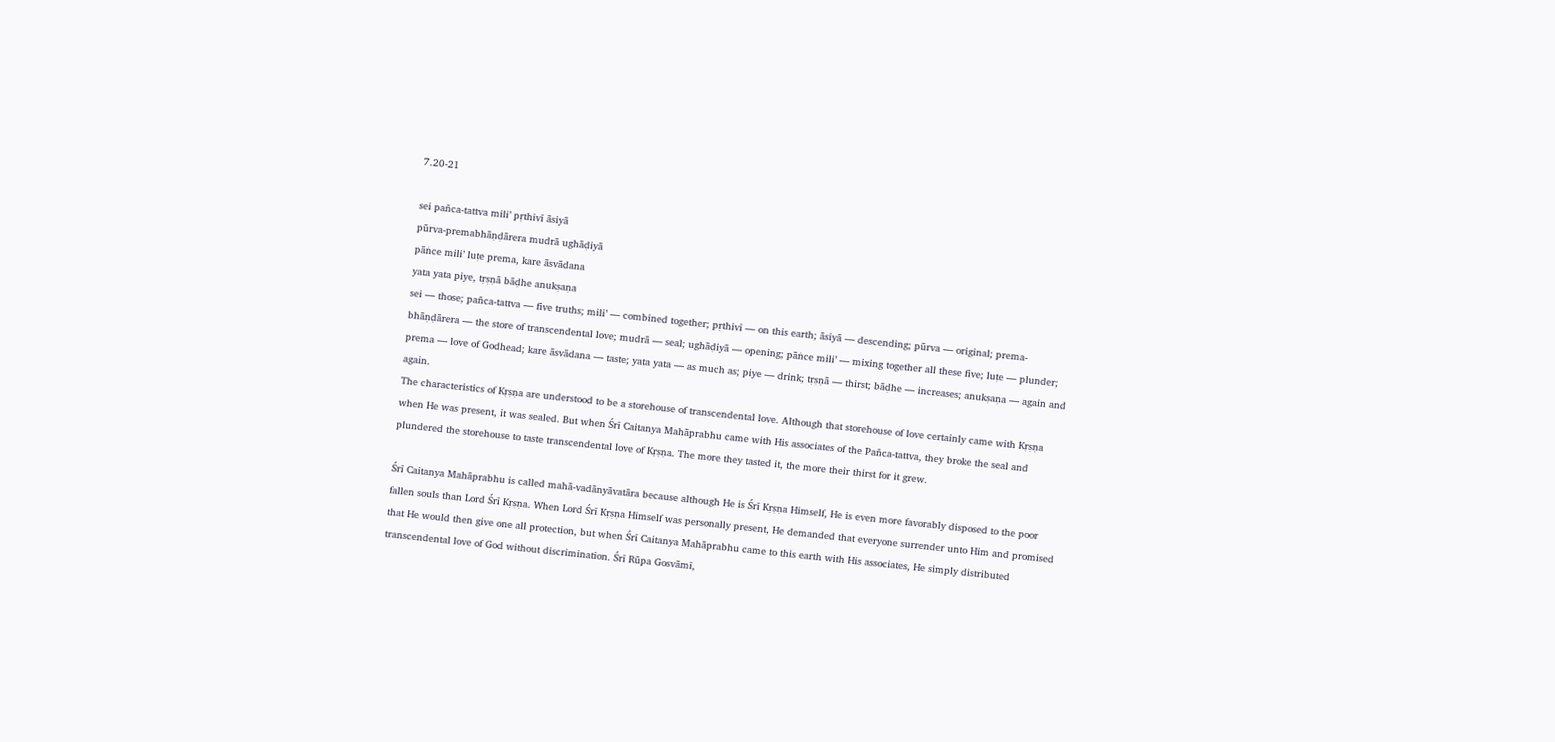7.20-21

sei pañca-tattva mili’ pṛthivī āsiyā
pūrva-premabhāṇḍārera mudrā ughāḍiyā
pāṅce mili’ luṭe prema, kare āsvādana
yata yata piye, tṛṣṇā bāḍhe anukṣaṇa
sei — those; pañca-tattva — five truths; mili’ — combined together; pṛthivī — on this earth; āsiyā — descending; pūrva — original; prema-bhāṇḍārera — the store of transcendental love; mudrā — seal; ughāḍiyā — opening; pāṅce mili’ — mixing together all these five; luṭe — plunder; prema — love of Godhead; kare āsvādana — taste; yata yata — as much as; piye — drink; tṛṣṇā — thirst; bāḍhe — increases; anukṣaṇa — again and again.
The characteristics of Kṛṣṇa are understood to be a storehouse of transcendental love. Although that storehouse of love certainly came with Kṛṣṇa when He was present, it was sealed. But when Śrī Caitanya Mahāprabhu came with His associates of the Pañca-tattva, they broke the seal and plundered the storehouse to taste transcendental love of Kṛṣṇa. The more they tasted it, the more their thirst for it grew.

Śrī Caitanya Mahāprabhu is called mahā-vadānyāvatāra because although He is Śrī Kṛṣṇa Himself, He is even more favorably disposed to the poor fallen souls than Lord Śrī Kṛṣṇa. When Lord Śrī Kṛṣṇa Himself was personally present, He demanded that everyone surrender unto Him and promised that He would then give one all protection, but when Śrī Caitanya Mahāprabhu came to this earth with His associates, He simply distributed transcendental love of God without discrimination. Śrī Rūpa Gosvāmī,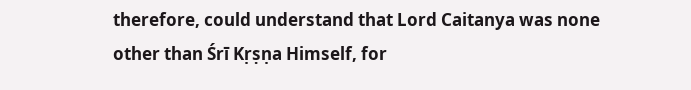therefore, could understand that Lord Caitanya was none other than Śrī Kṛṣṇa Himself, for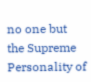no one but the Supreme Personality of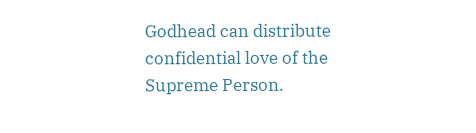Godhead can distribute confidential love of the Supreme Person.